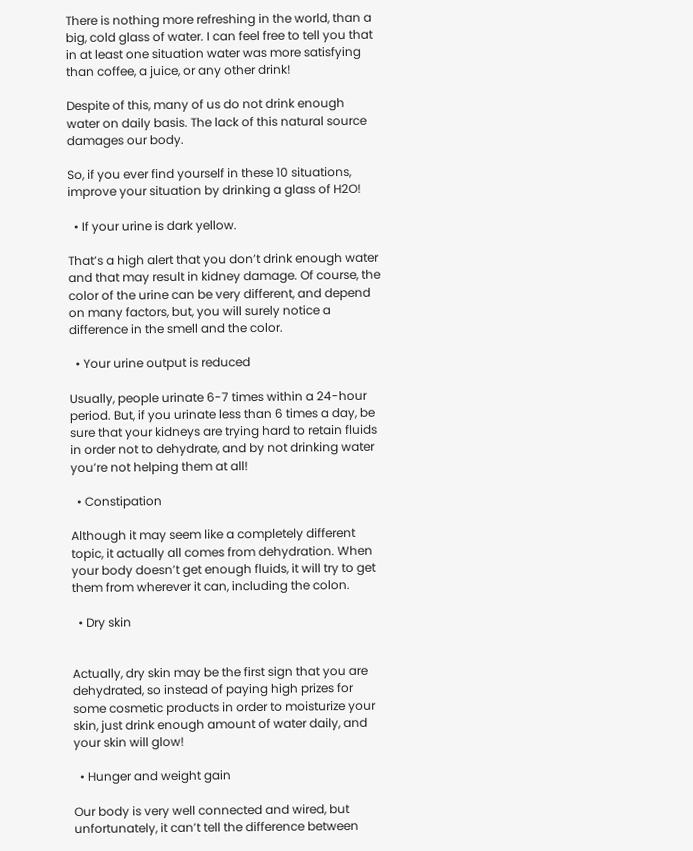There is nothing more refreshing in the world, than a big, cold glass of water. I can feel free to tell you that in at least one situation water was more satisfying than coffee, a juice, or any other drink!

Despite of this, many of us do not drink enough water on daily basis. The lack of this natural source damages our body.

So, if you ever find yourself in these 10 situations, improve your situation by drinking a glass of H2O!

  • If your urine is dark yellow.

That’s a high alert that you don’t drink enough water and that may result in kidney damage. Of course, the color of the urine can be very different, and depend on many factors, but, you will surely notice a difference in the smell and the color.

  • Your urine output is reduced

Usually, people urinate 6-7 times within a 24-hour period. But, if you urinate less than 6 times a day, be sure that your kidneys are trying hard to retain fluids in order not to dehydrate, and by not drinking water you’re not helping them at all!

  • Constipation

Although it may seem like a completely different topic, it actually all comes from dehydration. When your body doesn’t get enough fluids, it will try to get them from wherever it can, including the colon.

  • Dry skin


Actually, dry skin may be the first sign that you are dehydrated, so instead of paying high prizes for some cosmetic products in order to moisturize your skin, just drink enough amount of water daily, and your skin will glow!

  • Hunger and weight gain

Our body is very well connected and wired, but unfortunately, it can’t tell the difference between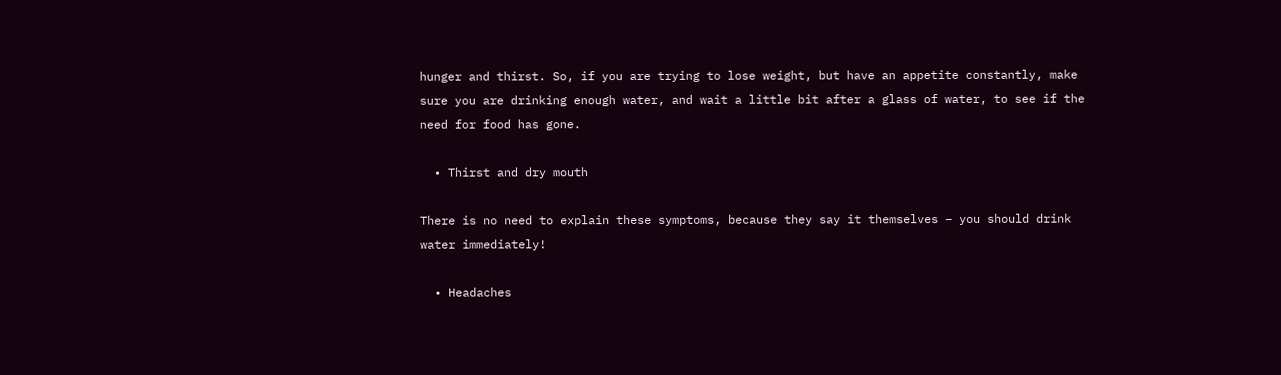hunger and thirst. So, if you are trying to lose weight, but have an appetite constantly, make sure you are drinking enough water, and wait a little bit after a glass of water, to see if the need for food has gone.

  • Thirst and dry mouth

There is no need to explain these symptoms, because they say it themselves – you should drink water immediately!

  • Headaches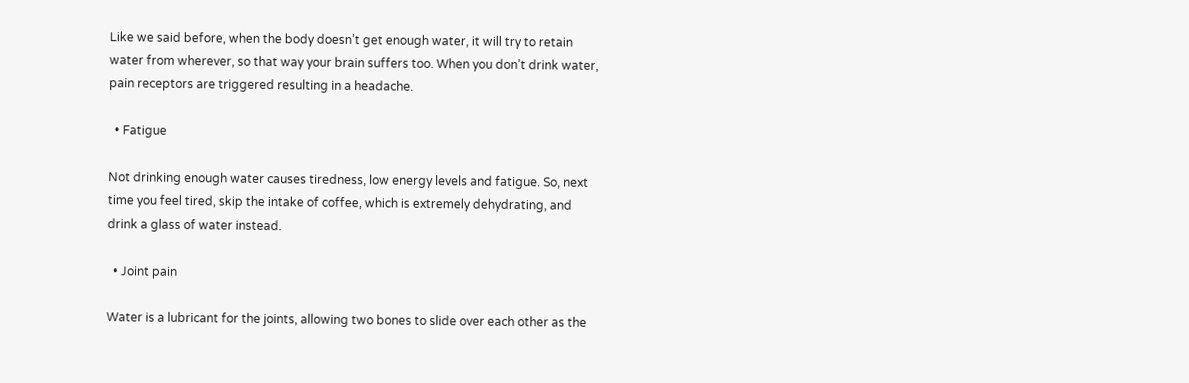Like we said before, when the body doesn’t get enough water, it will try to retain water from wherever, so that way your brain suffers too. When you don’t drink water, pain receptors are triggered resulting in a headache.

  • Fatigue

Not drinking enough water causes tiredness, low energy levels and fatigue. So, next time you feel tired, skip the intake of coffee, which is extremely dehydrating, and drink a glass of water instead.

  • Joint pain

Water is a lubricant for the joints, allowing two bones to slide over each other as the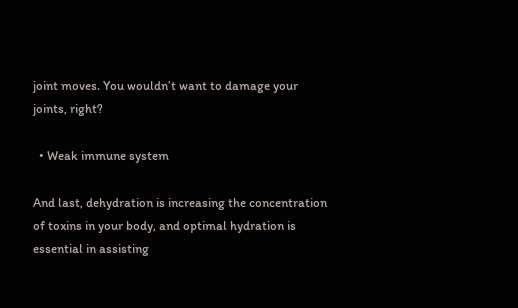joint moves. You wouldn’t want to damage your joints, right?

  • Weak immune system

And last, dehydration is increasing the concentration of toxins in your body, and optimal hydration is essential in assisting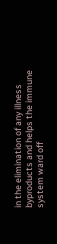in the elimination of any illness byproducts and helps the immune system ward off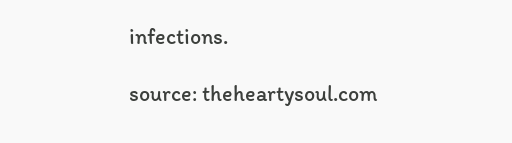infections.

source: theheartysoul.com